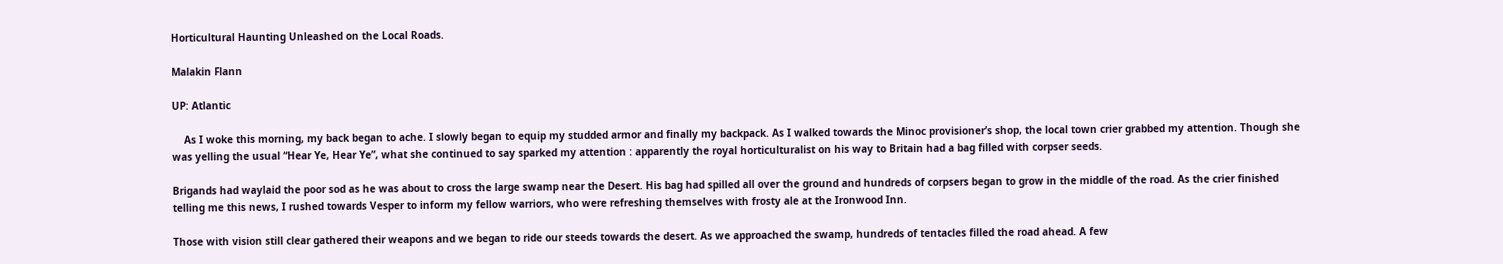Horticultural Haunting Unleashed on the Local Roads.

Malakin Flann

UP: Atlantic

    As I woke this morning, my back began to ache. I slowly began to equip my studded armor and finally my backpack. As I walked towards the Minoc provisioner’s shop, the local town crier grabbed my attention. Though she was yelling the usual “Hear Ye, Hear Ye”, what she continued to say sparked my attention : apparently the royal horticulturalist on his way to Britain had a bag filled with corpser seeds.

Brigands had waylaid the poor sod as he was about to cross the large swamp near the Desert. His bag had spilled all over the ground and hundreds of corpsers began to grow in the middle of the road. As the crier finished telling me this news, I rushed towards Vesper to inform my fellow warriors, who were refreshing themselves with frosty ale at the Ironwood Inn.

Those with vision still clear gathered their weapons and we began to ride our steeds towards the desert. As we approached the swamp, hundreds of tentacles filled the road ahead. A few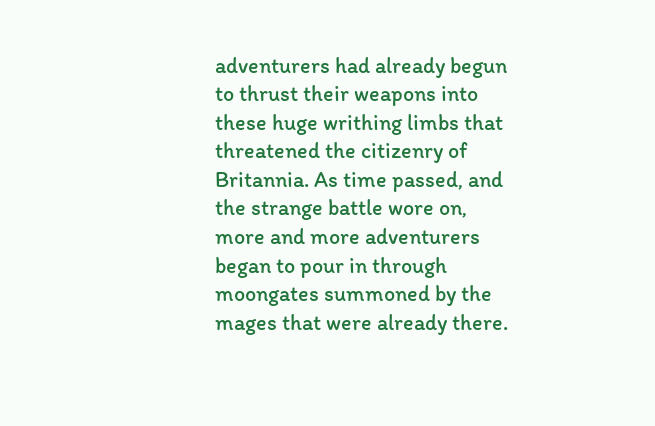adventurers had already begun to thrust their weapons into these huge writhing limbs that threatened the citizenry of Britannia. As time passed, and the strange battle wore on, more and more adventurers began to pour in through moongates summoned by the mages that were already there.